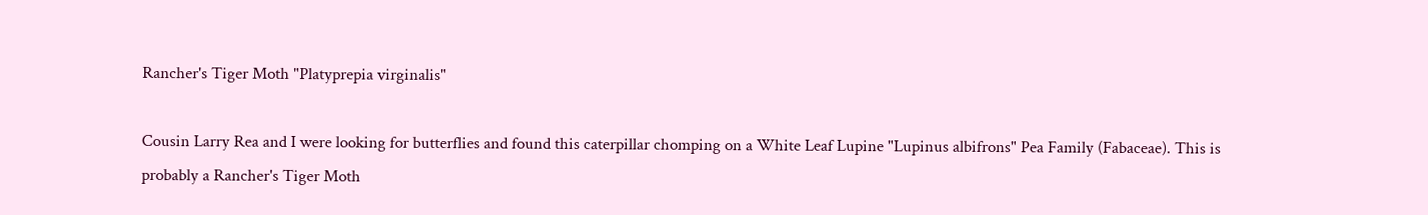Rancher's Tiger Moth "Platyprepia virginalis"

Cousin Larry Rea and I were looking for butterflies and found this caterpillar chomping on a White Leaf Lupine "Lupinus albifrons" Pea Family (Fabaceae). This is probably a Rancher's Tiger Moth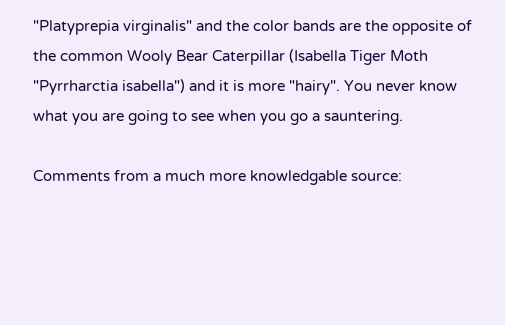"Platyprepia virginalis" and the color bands are the opposite of the common Wooly Bear Caterpillar (Isabella Tiger Moth "Pyrrharctia isabella") and it is more "hairy". You never know what you are going to see when you go a sauntering.

Comments from a much more knowledgable source: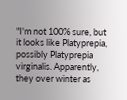"I'm not 100% sure, but it looks like Platyprepia, possibly Platyprepia virginalis. Apparently, they over winter as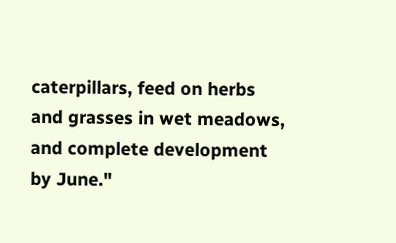caterpillars, feed on herbs and grasses in wet meadows, and complete development by June."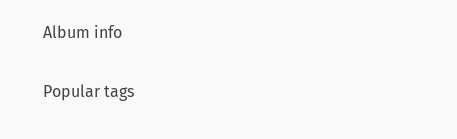Album info

Popular tags